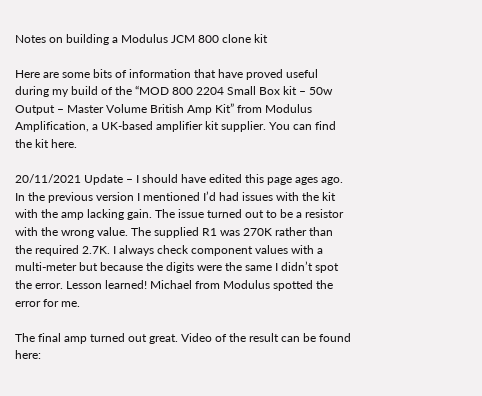Notes on building a Modulus JCM 800 clone kit

Here are some bits of information that have proved useful during my build of the “MOD 800 2204 Small Box kit – 50w Output – Master Volume British Amp Kit” from Modulus Amplification, a UK-based amplifier kit supplier. You can find the kit here.

20/11/2021 Update – I should have edited this page ages ago. In the previous version I mentioned I’d had issues with the kit with the amp lacking gain. The issue turned out to be a resistor with the wrong value. The supplied R1 was 270K rather than the required 2.7K. I always check component values with a multi-meter but because the digits were the same I didn’t spot the error. Lesson learned! Michael from Modulus spotted the error for me.

The final amp turned out great. Video of the result can be found here: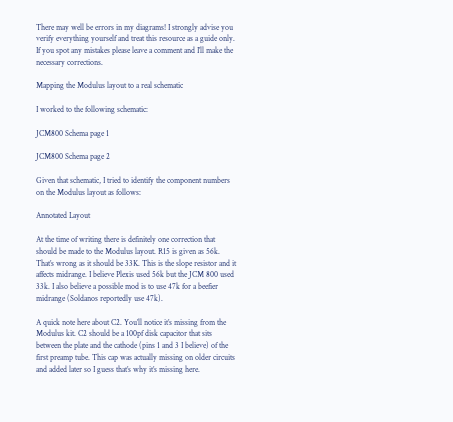There may well be errors in my diagrams! I strongly advise you verify everything yourself and treat this resource as a guide only. If you spot any mistakes please leave a comment and I’ll make the necessary corrections.

Mapping the Modulus layout to a real schematic

I worked to the following schematic:

JCM800 Schema page 1

JCM800 Schema page 2

Given that schematic, I tried to identify the component numbers on the Modulus layout as follows:

Annotated Layout

At the time of writing there is definitely one correction that should be made to the Modulus layout. R15 is given as 56k. That’s wrong as it should be 33K. This is the slope resistor and it affects midrange. I believe Plexis used 56k but the JCM 800 used 33k. I also believe a possible mod is to use 47k for a beefier midrange (Soldanos reportedly use 47k).

A quick note here about C2. You’ll notice it’s missing from the Modulus kit. C2 should be a 100pf disk capacitor that sits between the plate and the cathode (pins 1 and 3 I believe) of the first preamp tube. This cap was actually missing on older circuits and added later so I guess that’s why it’s missing here.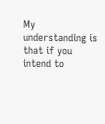My understanding is that if you intend to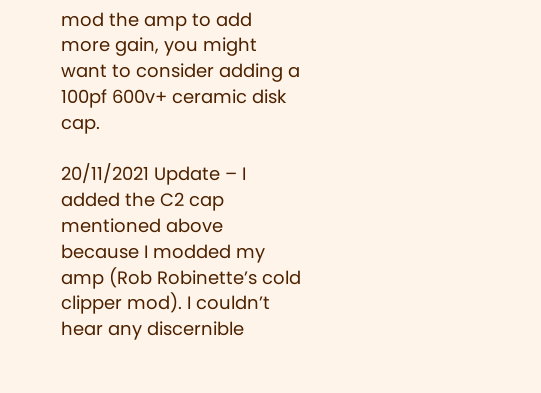mod the amp to add more gain, you might want to consider adding a 100pf 600v+ ceramic disk cap.

20/11/2021 Update – I added the C2 cap mentioned above because I modded my amp (Rob Robinette’s cold clipper mod). I couldn’t hear any discernible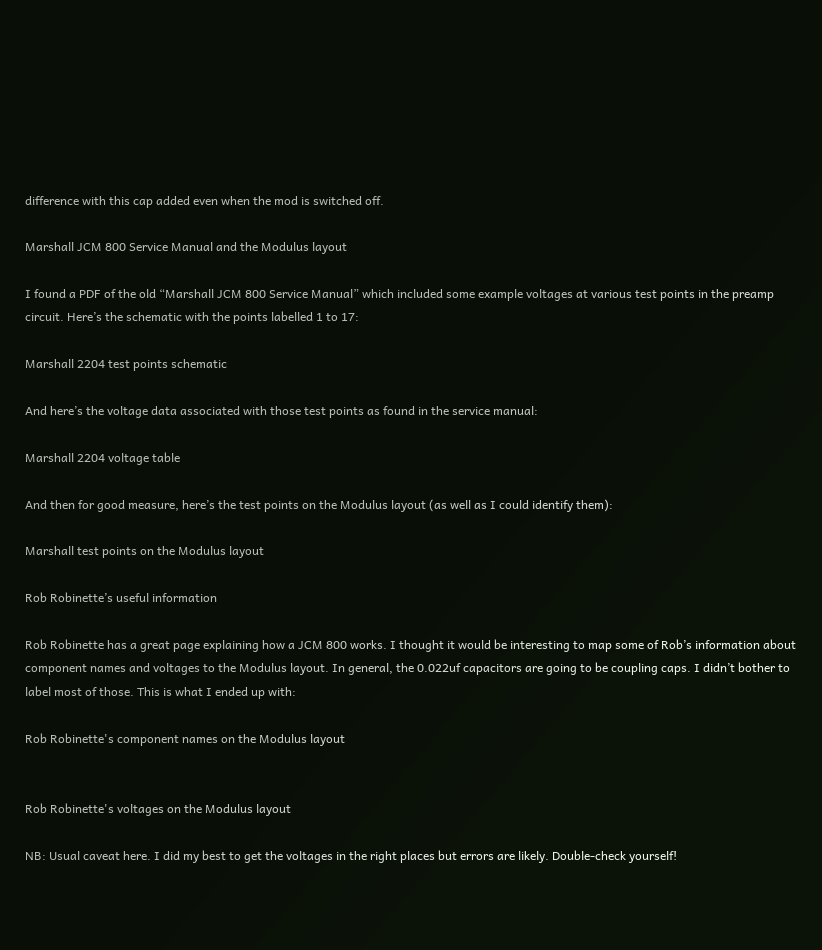difference with this cap added even when the mod is switched off.

Marshall JCM 800 Service Manual and the Modulus layout

I found a PDF of the old “Marshall JCM 800 Service Manual” which included some example voltages at various test points in the preamp circuit. Here’s the schematic with the points labelled 1 to 17:

Marshall 2204 test points schematic

And here’s the voltage data associated with those test points as found in the service manual:

Marshall 2204 voltage table

And then for good measure, here’s the test points on the Modulus layout (as well as I could identify them):

Marshall test points on the Modulus layout

Rob Robinette’s useful information

Rob Robinette has a great page explaining how a JCM 800 works. I thought it would be interesting to map some of Rob’s information about component names and voltages to the Modulus layout. In general, the 0.022uf capacitors are going to be coupling caps. I didn’t bother to label most of those. This is what I ended up with:

Rob Robinette's component names on the Modulus layout


Rob Robinette's voltages on the Modulus layout

NB: Usual caveat here. I did my best to get the voltages in the right places but errors are likely. Double-check yourself!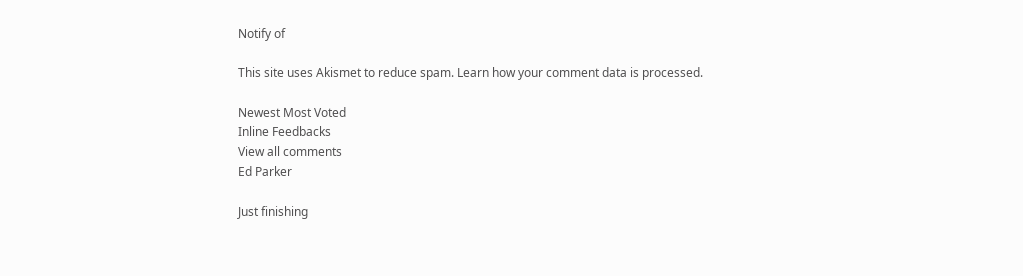Notify of

This site uses Akismet to reduce spam. Learn how your comment data is processed.

Newest Most Voted
Inline Feedbacks
View all comments
Ed Parker

Just finishing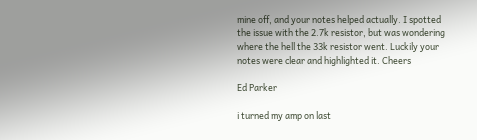mine off, and your notes helped actually. I spotted the issue with the 2.7k resistor, but was wondering where the hell the 33k resistor went. Luckily your notes were clear and highlighted it. Cheers

Ed Parker

i turned my amp on last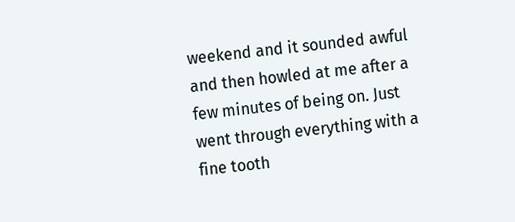weekend and it sounded awful and then howled at me after a few minutes of being on. Just went through everything with a fine tooth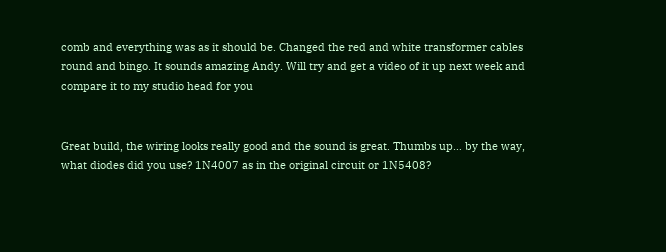comb and everything was as it should be. Changed the red and white transformer cables round and bingo. It sounds amazing Andy. Will try and get a video of it up next week and compare it to my studio head for you


Great build, the wiring looks really good and the sound is great. Thumbs up… by the way, what diodes did you use? 1N4007 as in the original circuit or 1N5408?